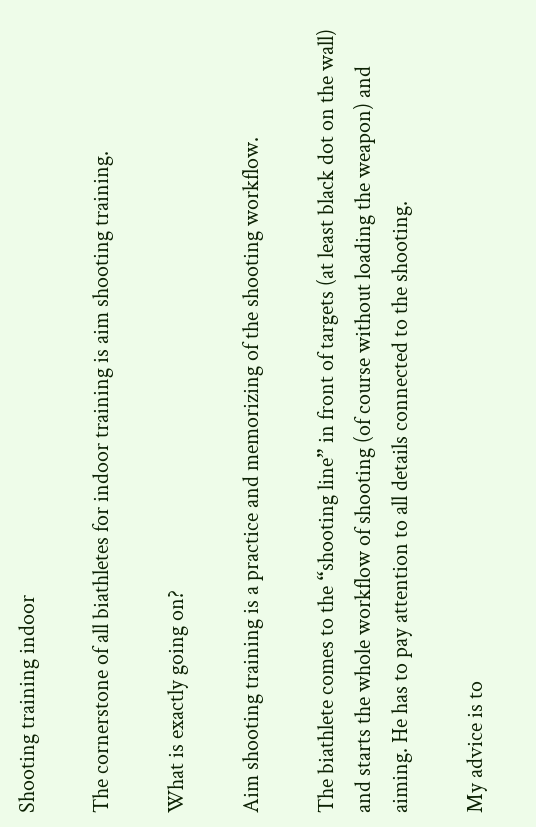Shooting training indoor

The cornerstone of all biathletes for indoor training is aim shooting training.

What is exactly going on?

Aim shooting training is a practice and memorizing of the shooting workflow.

The biathlete comes to the “shooting line” in front of targets (at least black dot on the wall) and starts the whole workflow of shooting (of course without loading the weapon) and aiming. He has to pay attention to all details connected to the shooting.

My advice is to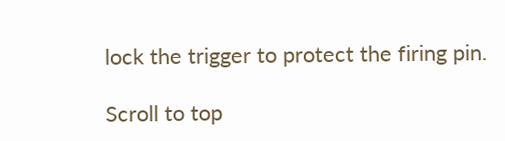lock the trigger to protect the firing pin.

Scroll to top